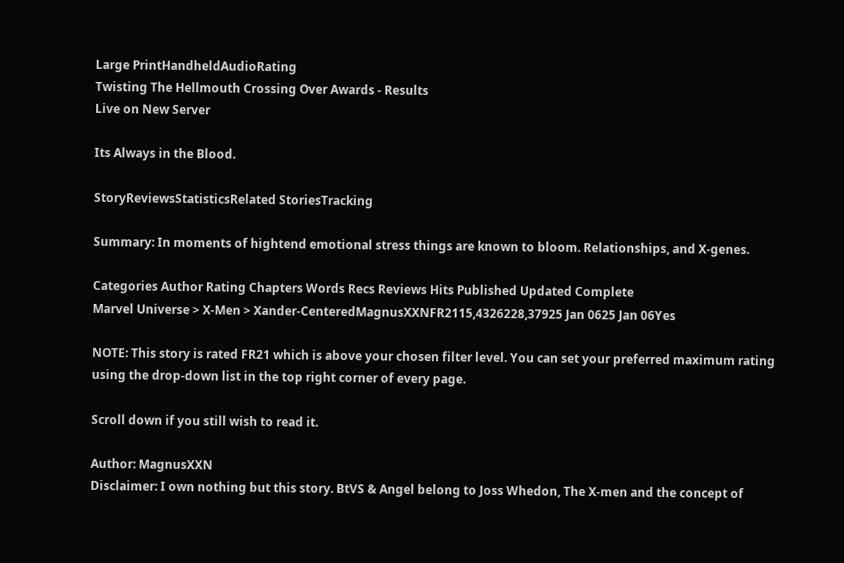Large PrintHandheldAudioRating
Twisting The Hellmouth Crossing Over Awards - Results
Live on New Server

Its Always in the Blood.

StoryReviewsStatisticsRelated StoriesTracking

Summary: In moments of hightend emotional stress things are known to bloom. Relationships, and X-genes.

Categories Author Rating Chapters Words Recs Reviews Hits Published Updated Complete
Marvel Universe > X-Men > Xander-CenteredMagnusXXNFR2115,4326228,37925 Jan 0625 Jan 06Yes

NOTE: This story is rated FR21 which is above your chosen filter level. You can set your preferred maximum rating using the drop-down list in the top right corner of every page.

Scroll down if you still wish to read it.

Author: MagnusXXN
Disclaimer: I own nothing but this story. BtVS & Angel belong to Joss Whedon, The X-men and the concept of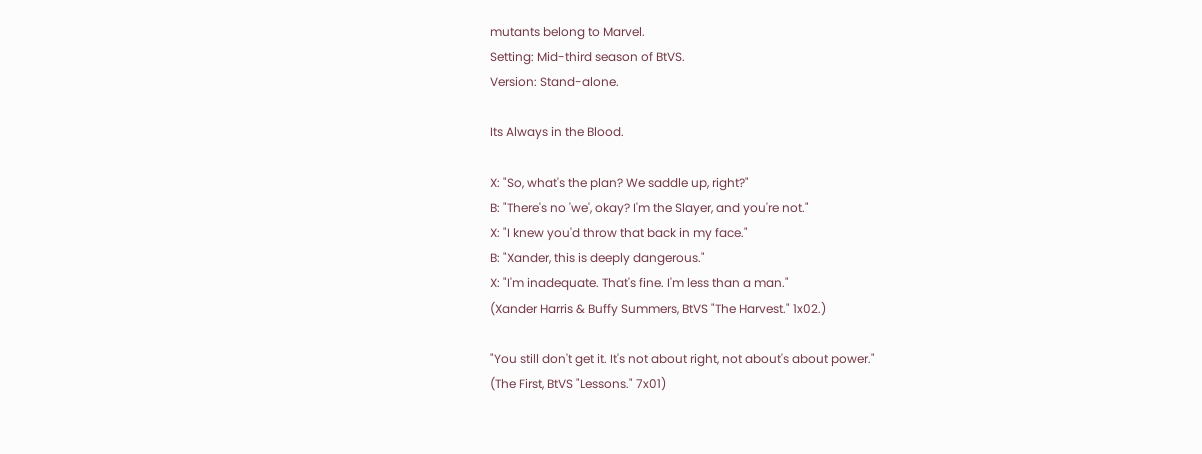mutants belong to Marvel.
Setting: Mid-third season of BtVS.
Version: Stand-alone.

Its Always in the Blood.

X: "So, what's the plan? We saddle up, right?"
B: "There's no 'we', okay? I'm the Slayer, and you're not."
X: "I knew you'd throw that back in my face."
B: "Xander, this is deeply dangerous."
X: "I'm inadequate. That's fine. I'm less than a man."
(Xander Harris & Buffy Summers, BtVS "The Harvest." 1x02.)

"You still don't get it. It's not about right, not about's about power."
(The First, BtVS "Lessons." 7x01)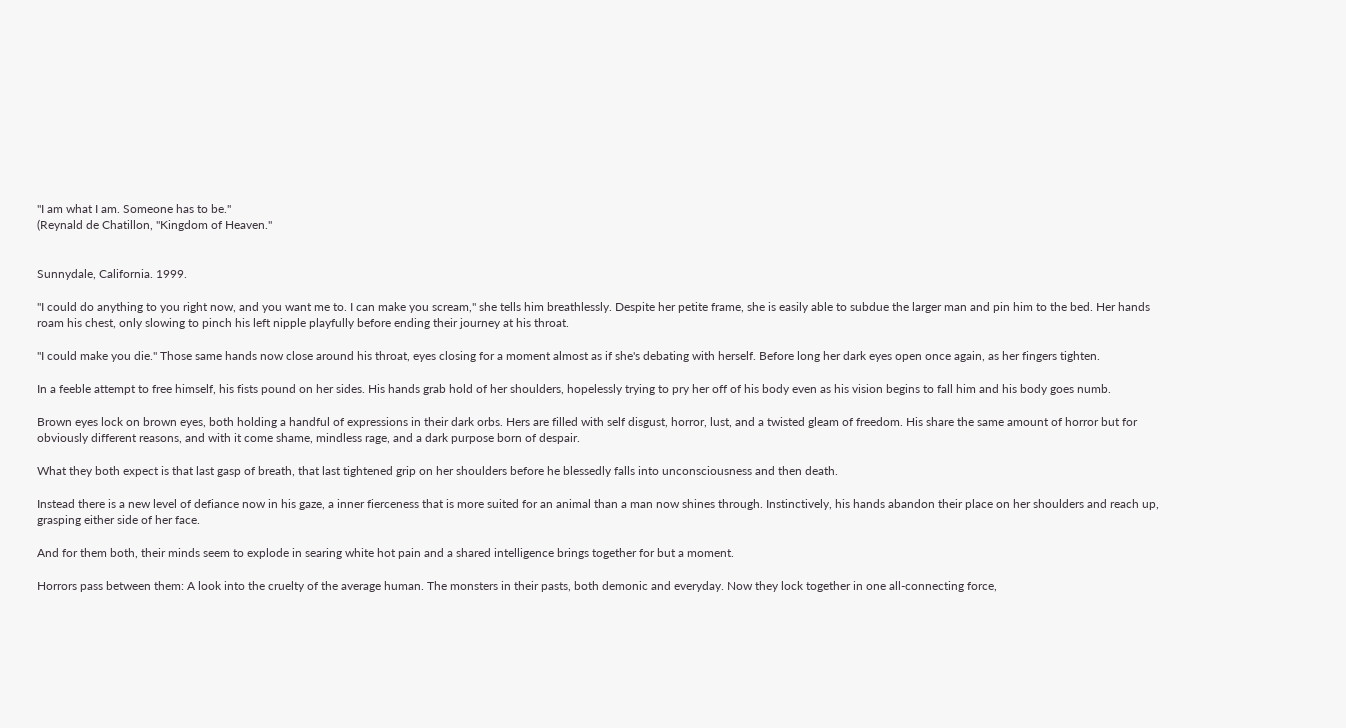"I am what I am. Someone has to be."
(Reynald de Chatillon, "Kingdom of Heaven."


Sunnydale, California. 1999.

"I could do anything to you right now, and you want me to. I can make you scream," she tells him breathlessly. Despite her petite frame, she is easily able to subdue the larger man and pin him to the bed. Her hands roam his chest, only slowing to pinch his left nipple playfully before ending their journey at his throat.

"I could make you die." Those same hands now close around his throat, eyes closing for a moment almost as if she's debating with herself. Before long her dark eyes open once again, as her fingers tighten.

In a feeble attempt to free himself, his fists pound on her sides. His hands grab hold of her shoulders, hopelessly trying to pry her off of his body even as his vision begins to fall him and his body goes numb.

Brown eyes lock on brown eyes, both holding a handful of expressions in their dark orbs. Hers are filled with self disgust, horror, lust, and a twisted gleam of freedom. His share the same amount of horror but for obviously different reasons, and with it come shame, mindless rage, and a dark purpose born of despair.

What they both expect is that last gasp of breath, that last tightened grip on her shoulders before he blessedly falls into unconsciousness and then death.

Instead there is a new level of defiance now in his gaze, a inner fierceness that is more suited for an animal than a man now shines through. Instinctively, his hands abandon their place on her shoulders and reach up, grasping either side of her face.

And for them both, their minds seem to explode in searing white hot pain and a shared intelligence brings together for but a moment.

Horrors pass between them: A look into the cruelty of the average human. The monsters in their pasts, both demonic and everyday. Now they lock together in one all-connecting force,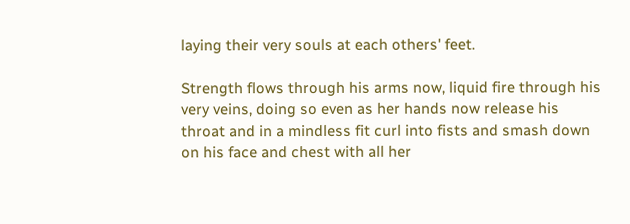laying their very souls at each others' feet.

Strength flows through his arms now, liquid fire through his very veins, doing so even as her hands now release his throat and in a mindless fit curl into fists and smash down on his face and chest with all her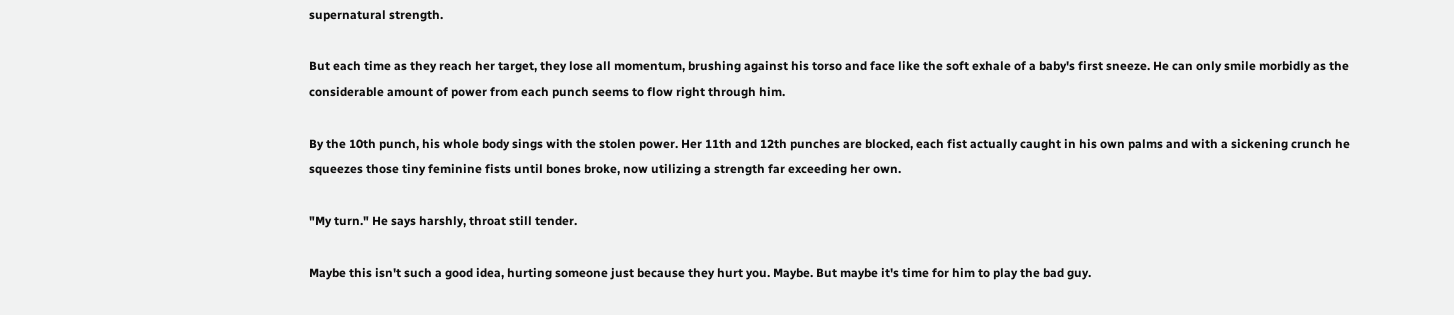supernatural strength.

But each time as they reach her target, they lose all momentum, brushing against his torso and face like the soft exhale of a baby's first sneeze. He can only smile morbidly as the considerable amount of power from each punch seems to flow right through him.

By the 10th punch, his whole body sings with the stolen power. Her 11th and 12th punches are blocked, each fist actually caught in his own palms and with a sickening crunch he squeezes those tiny feminine fists until bones broke, now utilizing a strength far exceeding her own.

"My turn." He says harshly, throat still tender.

Maybe this isn't such a good idea, hurting someone just because they hurt you. Maybe. But maybe it's time for him to play the bad guy.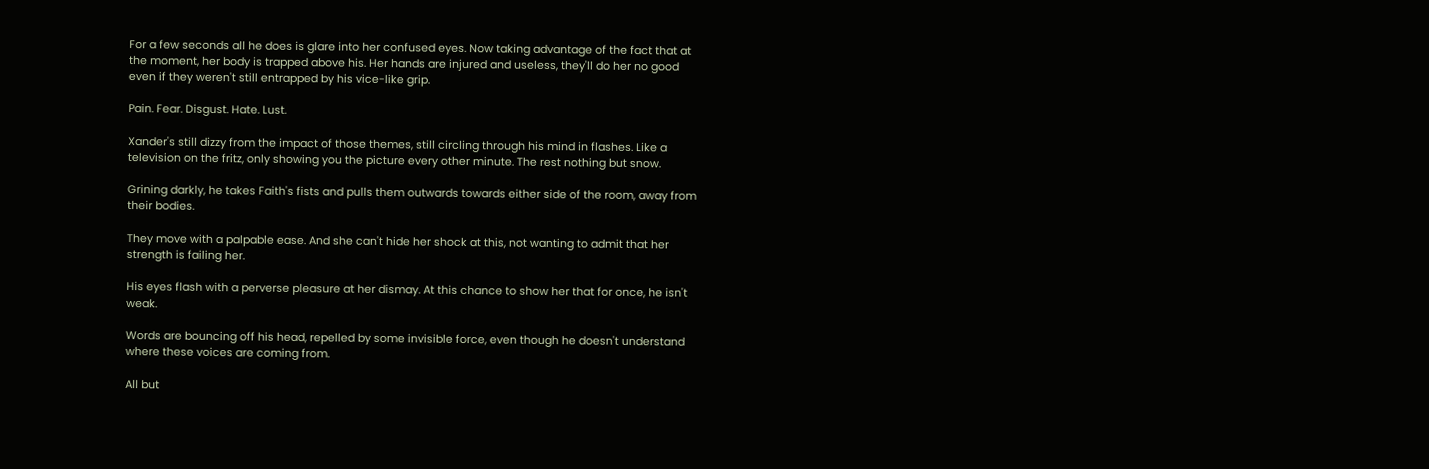For a few seconds all he does is glare into her confused eyes. Now taking advantage of the fact that at the moment, her body is trapped above his. Her hands are injured and useless, they'll do her no good even if they weren't still entrapped by his vice-like grip.

Pain. Fear. Disgust. Hate. Lust.

Xander's still dizzy from the impact of those themes, still circling through his mind in flashes. Like a television on the fritz, only showing you the picture every other minute. The rest nothing but snow.

Grining darkly, he takes Faith's fists and pulls them outwards towards either side of the room, away from their bodies.

They move with a palpable ease. And she can't hide her shock at this, not wanting to admit that her strength is failing her.

His eyes flash with a perverse pleasure at her dismay. At this chance to show her that for once, he isn't weak.

Words are bouncing off his head, repelled by some invisible force, even though he doesn't understand where these voices are coming from.

All but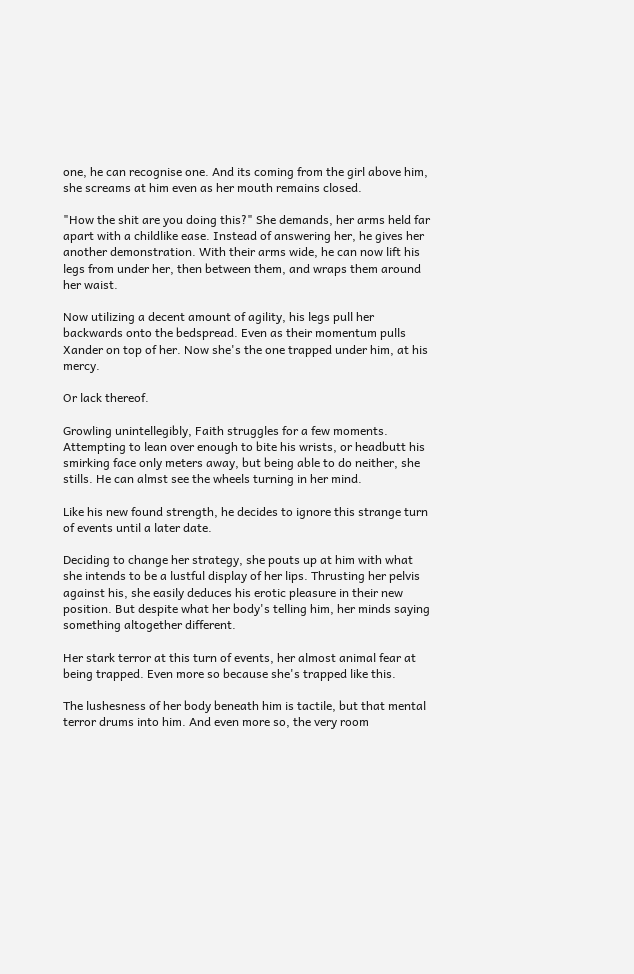one, he can recognise one. And its coming from the girl above him, she screams at him even as her mouth remains closed.

"How the shit are you doing this?" She demands, her arms held far apart with a childlike ease. Instead of answering her, he gives her another demonstration. With their arms wide, he can now lift his legs from under her, then between them, and wraps them around her waist.

Now utilizing a decent amount of agility, his legs pull her backwards onto the bedspread. Even as their momentum pulls Xander on top of her. Now she's the one trapped under him, at his mercy.

Or lack thereof.

Growling unintellegibly, Faith struggles for a few moments. Attempting to lean over enough to bite his wrists, or headbutt his smirking face only meters away, but being able to do neither, she stills. He can almst see the wheels turning in her mind.

Like his new found strength, he decides to ignore this strange turn of events until a later date.

Deciding to change her strategy, she pouts up at him with what she intends to be a lustful display of her lips. Thrusting her pelvis against his, she easily deduces his erotic pleasure in their new position. But despite what her body's telling him, her minds saying something altogether different.

Her stark terror at this turn of events, her almost animal fear at being trapped. Even more so because she's trapped like this.

The lushesness of her body beneath him is tactile, but that mental terror drums into him. And even more so, the very room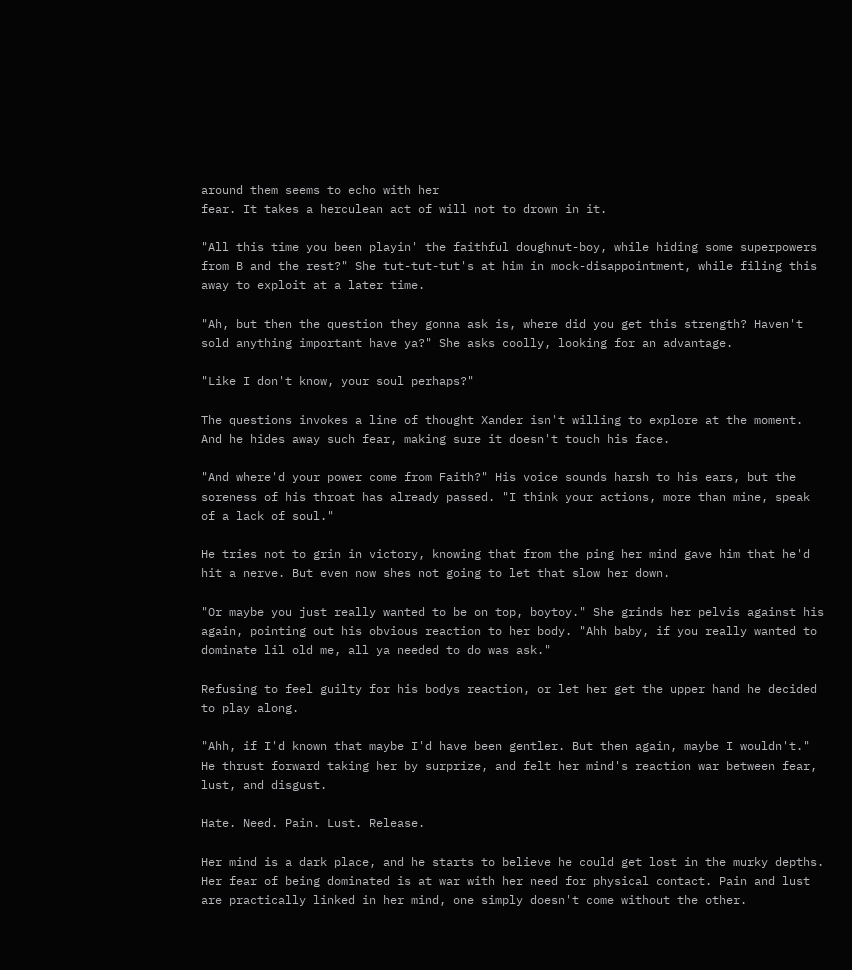around them seems to echo with her
fear. It takes a herculean act of will not to drown in it.

"All this time you been playin' the faithful doughnut-boy, while hiding some superpowers from B and the rest?" She tut-tut-tut's at him in mock-disappointment, while filing this away to exploit at a later time.

"Ah, but then the question they gonna ask is, where did you get this strength? Haven't sold anything important have ya?" She asks coolly, looking for an advantage.

"Like I don't know, your soul perhaps?"

The questions invokes a line of thought Xander isn't willing to explore at the moment. And he hides away such fear, making sure it doesn't touch his face.

"And where'd your power come from Faith?" His voice sounds harsh to his ears, but the soreness of his throat has already passed. "I think your actions, more than mine, speak of a lack of soul."

He tries not to grin in victory, knowing that from the ping her mind gave him that he'd hit a nerve. But even now shes not going to let that slow her down.

"Or maybe you just really wanted to be on top, boytoy." She grinds her pelvis against his again, pointing out his obvious reaction to her body. "Ahh baby, if you really wanted to dominate lil old me, all ya needed to do was ask."

Refusing to feel guilty for his bodys reaction, or let her get the upper hand he decided to play along.

"Ahh, if I'd known that maybe I'd have been gentler. But then again, maybe I wouldn't." He thrust forward taking her by surprize, and felt her mind's reaction war between fear, lust, and disgust.

Hate. Need. Pain. Lust. Release.

Her mind is a dark place, and he starts to believe he could get lost in the murky depths. Her fear of being dominated is at war with her need for physical contact. Pain and lust are practically linked in her mind, one simply doesn't come without the other.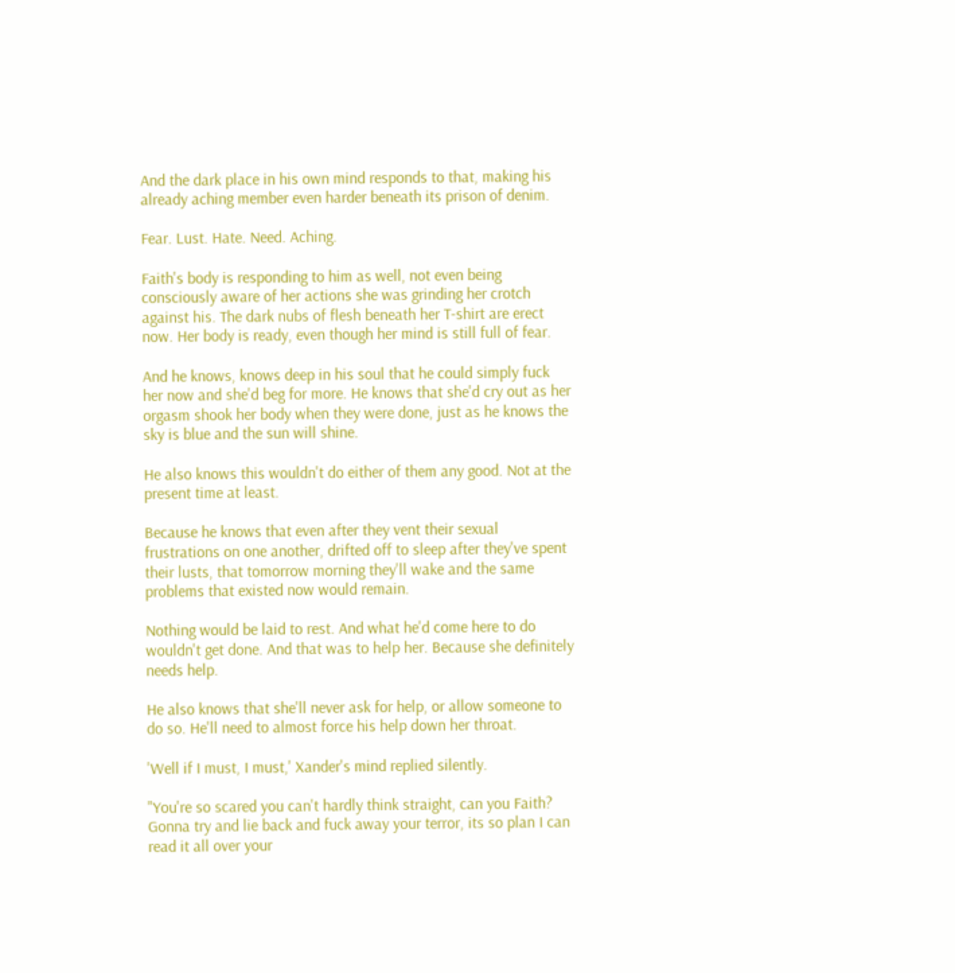And the dark place in his own mind responds to that, making his already aching member even harder beneath its prison of denim.

Fear. Lust. Hate. Need. Aching.

Faith's body is responding to him as well, not even being consciously aware of her actions she was grinding her crotch against his. The dark nubs of flesh beneath her T-shirt are erect now. Her body is ready, even though her mind is still full of fear.

And he knows, knows deep in his soul that he could simply fuck her now and she'd beg for more. He knows that she'd cry out as her orgasm shook her body when they were done, just as he knows the sky is blue and the sun will shine.

He also knows this wouldn't do either of them any good. Not at the present time at least.

Because he knows that even after they vent their sexual frustrations on one another, drifted off to sleep after they've spent their lusts, that tomorrow morning they'll wake and the same problems that existed now would remain.

Nothing would be laid to rest. And what he'd come here to do wouldn't get done. And that was to help her. Because she definitely needs help.

He also knows that she'll never ask for help, or allow someone to do so. He'll need to almost force his help down her throat.

'Well if I must, I must,' Xander's mind replied silently.

"You're so scared you can't hardly think straight, can you Faith? Gonna try and lie back and fuck away your terror, its so plan I can read it all over your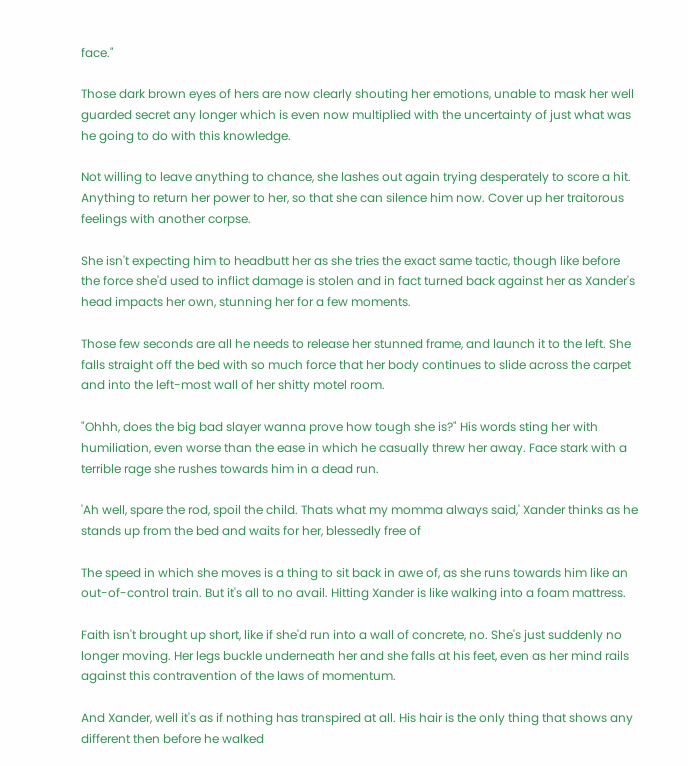face."

Those dark brown eyes of hers are now clearly shouting her emotions, unable to mask her well guarded secret any longer which is even now multiplied with the uncertainty of just what was he going to do with this knowledge.

Not willing to leave anything to chance, she lashes out again trying desperately to score a hit. Anything to return her power to her, so that she can silence him now. Cover up her traitorous feelings with another corpse.

She isn't expecting him to headbutt her as she tries the exact same tactic, though like before the force she'd used to inflict damage is stolen and in fact turned back against her as Xander's head impacts her own, stunning her for a few moments.

Those few seconds are all he needs to release her stunned frame, and launch it to the left. She falls straight off the bed with so much force that her body continues to slide across the carpet and into the left-most wall of her shitty motel room.

"Ohhh, does the big bad slayer wanna prove how tough she is?" His words sting her with humiliation, even worse than the ease in which he casually threw her away. Face stark with a terrible rage she rushes towards him in a dead run.

'Ah well, spare the rod, spoil the child. Thats what my momma always said,' Xander thinks as he stands up from the bed and waits for her, blessedly free of

The speed in which she moves is a thing to sit back in awe of, as she runs towards him like an out-of-control train. But it's all to no avail. Hitting Xander is like walking into a foam mattress.

Faith isn't brought up short, like if she'd run into a wall of concrete, no. She's just suddenly no longer moving. Her legs buckle underneath her and she falls at his feet, even as her mind rails against this contravention of the laws of momentum.

And Xander, well it's as if nothing has transpired at all. His hair is the only thing that shows any different then before he walked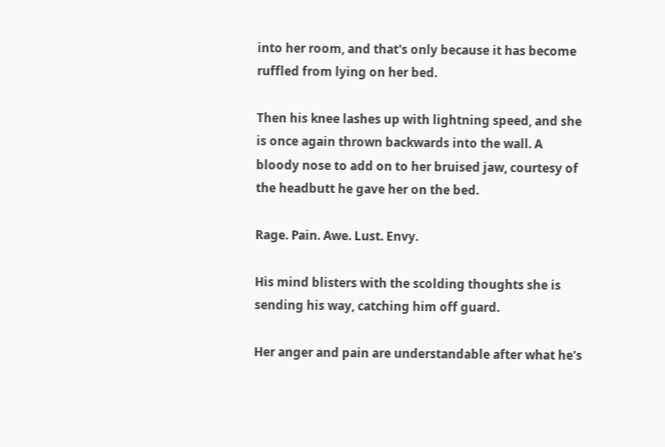into her room, and that's only because it has become ruffled from lying on her bed.

Then his knee lashes up with lightning speed, and she is once again thrown backwards into the wall. A bloody nose to add on to her bruised jaw, courtesy of the headbutt he gave her on the bed.

Rage. Pain. Awe. Lust. Envy.

His mind blisters with the scolding thoughts she is sending his way, catching him off guard.

Her anger and pain are understandable after what he's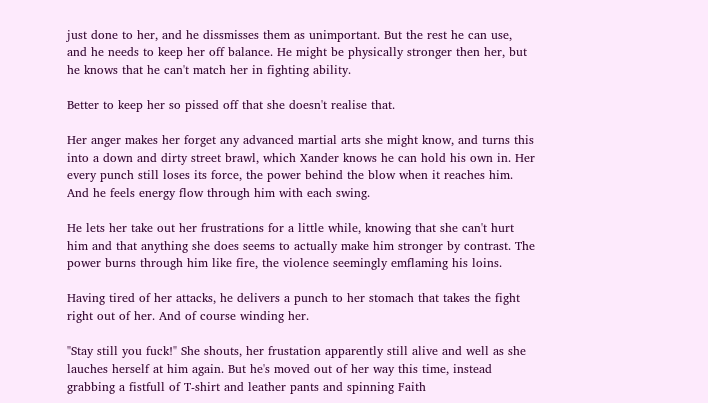just done to her, and he dissmisses them as unimportant. But the rest he can use, and he needs to keep her off balance. He might be physically stronger then her, but he knows that he can't match her in fighting ability.

Better to keep her so pissed off that she doesn't realise that.

Her anger makes her forget any advanced martial arts she might know, and turns this into a down and dirty street brawl, which Xander knows he can hold his own in. Her every punch still loses its force, the power behind the blow when it reaches him. And he feels energy flow through him with each swing.

He lets her take out her frustrations for a little while, knowing that she can't hurt him and that anything she does seems to actually make him stronger by contrast. The power burns through him like fire, the violence seemingly emflaming his loins.

Having tired of her attacks, he delivers a punch to her stomach that takes the fight right out of her. And of course winding her.

"Stay still you fuck!" She shouts, her frustation apparently still alive and well as she lauches herself at him again. But he's moved out of her way this time, instead grabbing a fistfull of T-shirt and leather pants and spinning Faith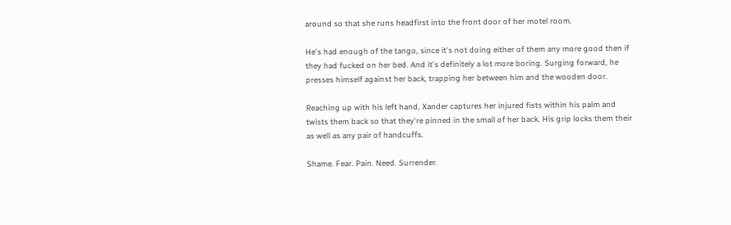around so that she runs headfirst into the front door of her motel room.

He's had enough of the tango, since it's not doing either of them any more good then if they had fucked on her bed. And it's definitely a lot more boring. Surging forward, he presses himself against her back, trapping her between him and the wooden door.

Reaching up with his left hand, Xander captures her injured fists within his palm and twists them back so that they're pinned in the small of her back. His grip locks them their as well as any pair of handcuffs.

Shame. Fear. Pain. Need. Surrender.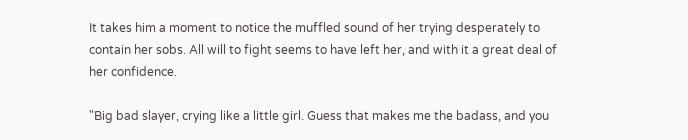It takes him a moment to notice the muffled sound of her trying desperately to contain her sobs. All will to fight seems to have left her, and with it a great deal of her confidence.

"Big bad slayer, crying like a little girl. Guess that makes me the badass, and you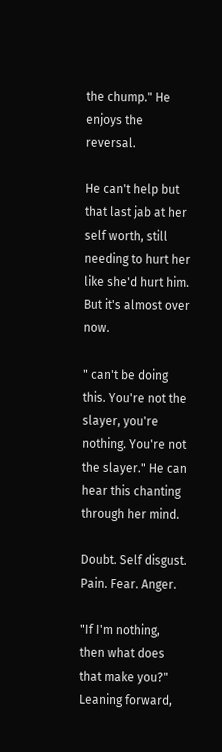the chump." He enjoys the reversal.

He can't help but that last jab at her self worth, still needing to hurt her like she'd hurt him. But it's almost over now.

" can't be doing this. You're not the slayer, you're nothing. You're not the slayer." He can hear this chanting through her mind.

Doubt. Self disgust. Pain. Fear. Anger.

"If I'm nothing, then what does that make you?" Leaning forward,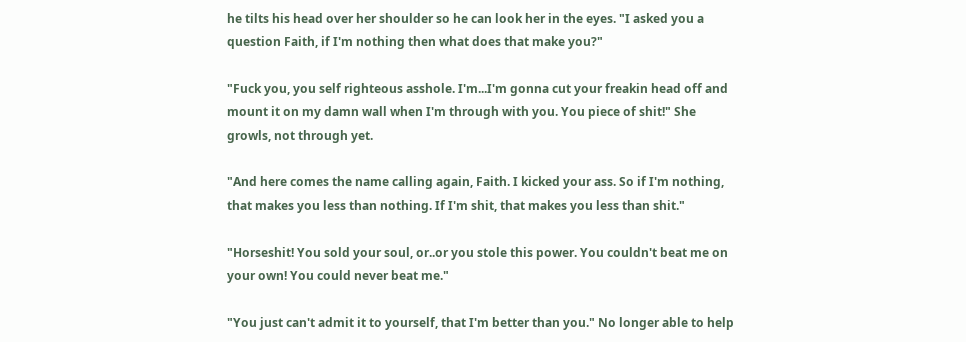he tilts his head over her shoulder so he can look her in the eyes. "I asked you a question Faith, if I'm nothing then what does that make you?"

"Fuck you, you self righteous asshole. I'm...I'm gonna cut your freakin head off and mount it on my damn wall when I'm through with you. You piece of shit!" She growls, not through yet.

"And here comes the name calling again, Faith. I kicked your ass. So if I'm nothing, that makes you less than nothing. If I'm shit, that makes you less than shit."

"Horseshit! You sold your soul, or..or you stole this power. You couldn't beat me on your own! You could never beat me."

"You just can't admit it to yourself, that I'm better than you." No longer able to help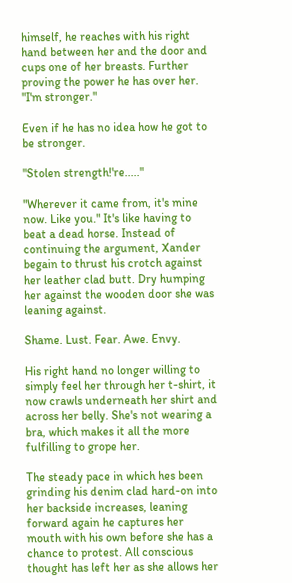himself, he reaches with his right hand between her and the door and cups one of her breasts. Further proving the power he has over her. "I'm stronger."

Even if he has no idea how he got to be stronger.

"Stolen strength!'re....."

"Wherever it came from, it's mine now. Like you." It's like having to beat a dead horse. Instead of continuing the argument, Xander begain to thrust his crotch against her leather clad butt. Dry humping her against the wooden door she was leaning against.

Shame. Lust. Fear. Awe. Envy.

His right hand no longer willing to simply feel her through her t-shirt, it now crawls underneath her shirt and across her belly. She's not wearing a bra, which makes it all the more fulfilling to grope her.

The steady pace in which hes been grinding his denim clad hard-on into her backside increases, leaning forward again he captures her mouth with his own before she has a chance to protest. All conscious thought has left her as she allows her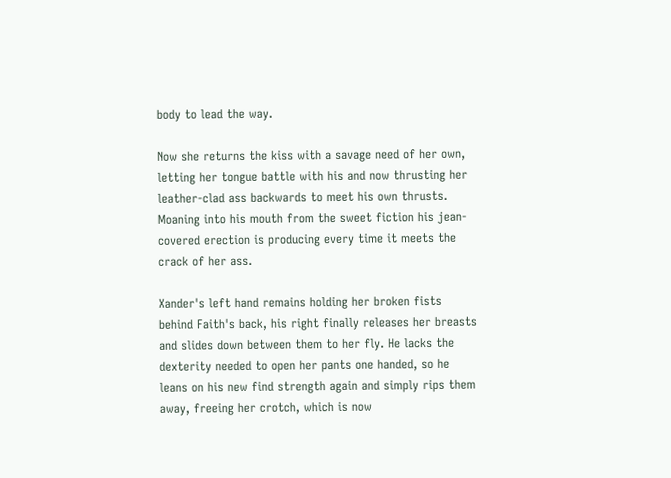body to lead the way.

Now she returns the kiss with a savage need of her own, letting her tongue battle with his and now thrusting her leather-clad ass backwards to meet his own thrusts. Moaning into his mouth from the sweet fiction his jean-covered erection is producing every time it meets the crack of her ass.

Xander's left hand remains holding her broken fists behind Faith's back, his right finally releases her breasts and slides down between them to her fly. He lacks the dexterity needed to open her pants one handed, so he leans on his new find strength again and simply rips them away, freeing her crotch, which is now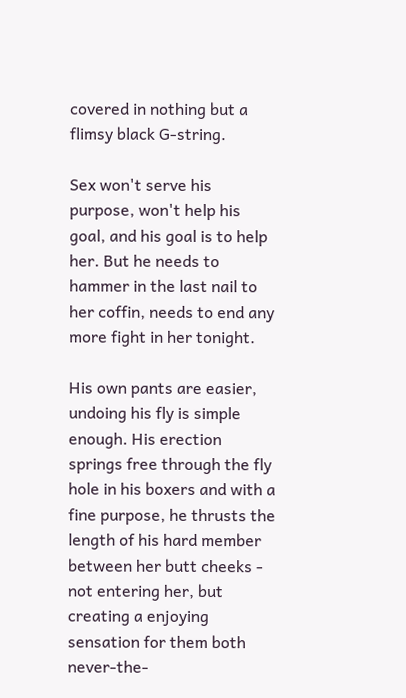covered in nothing but a flimsy black G-string.

Sex won't serve his purpose, won't help his goal, and his goal is to help her. But he needs to hammer in the last nail to her coffin, needs to end any more fight in her tonight.

His own pants are easier, undoing his fly is simple enough. His erection springs free through the fly hole in his boxers and with a fine purpose, he thrusts the length of his hard member between her butt cheeks - not entering her, but creating a enjoying sensation for them both never-the-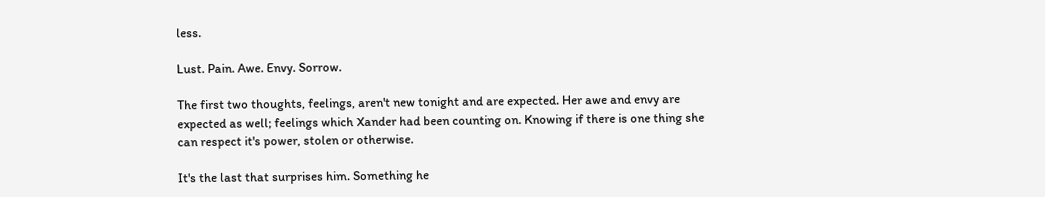less.

Lust. Pain. Awe. Envy. Sorrow.

The first two thoughts, feelings, aren't new tonight and are expected. Her awe and envy are expected as well; feelings which Xander had been counting on. Knowing if there is one thing she can respect it's power, stolen or otherwise.

It's the last that surprises him. Something he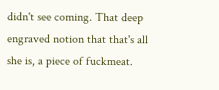didn't see coming. That deep engraved notion that that's all she is, a piece of fuckmeat.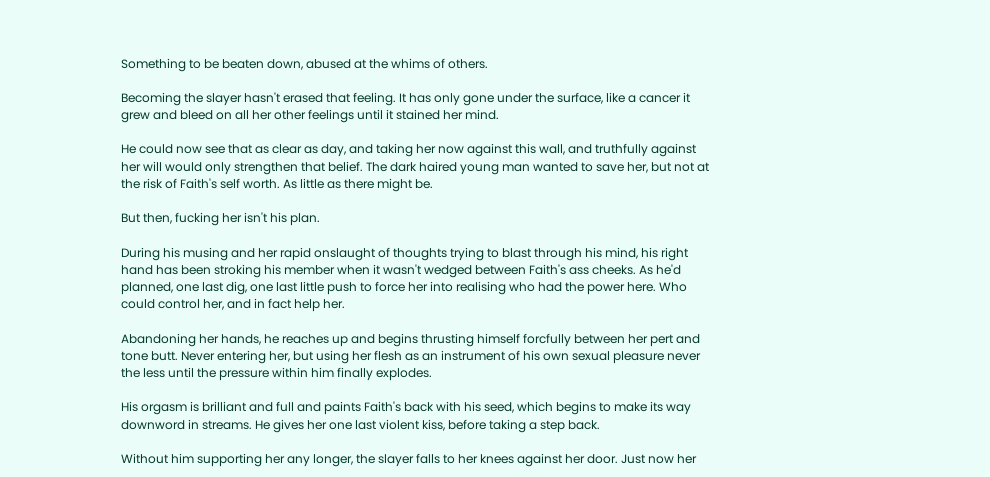Something to be beaten down, abused at the whims of others.

Becoming the slayer hasn't erased that feeling. It has only gone under the surface, like a cancer it grew and bleed on all her other feelings until it stained her mind.

He could now see that as clear as day, and taking her now against this wall, and truthfully against her will would only strengthen that belief. The dark haired young man wanted to save her, but not at the risk of Faith's self worth. As little as there might be.

But then, fucking her isn't his plan.

During his musing and her rapid onslaught of thoughts trying to blast through his mind, his right hand has been stroking his member when it wasn't wedged between Faith's ass cheeks. As he'd planned, one last dig, one last little push to force her into realising who had the power here. Who could control her, and in fact help her.

Abandoning her hands, he reaches up and begins thrusting himself forcfully between her pert and tone butt. Never entering her, but using her flesh as an instrument of his own sexual pleasure never the less until the pressure within him finally explodes.

His orgasm is brilliant and full and paints Faith's back with his seed, which begins to make its way downword in streams. He gives her one last violent kiss, before taking a step back.

Without him supporting her any longer, the slayer falls to her knees against her door. Just now her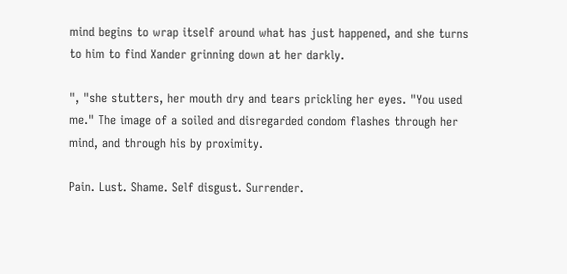mind begins to wrap itself around what has just happened, and she turns to him to find Xander grinning down at her darkly.

", "she stutters, her mouth dry and tears prickling her eyes. "You used me." The image of a soiled and disregarded condom flashes through her mind, and through his by proximity.

Pain. Lust. Shame. Self disgust. Surrender.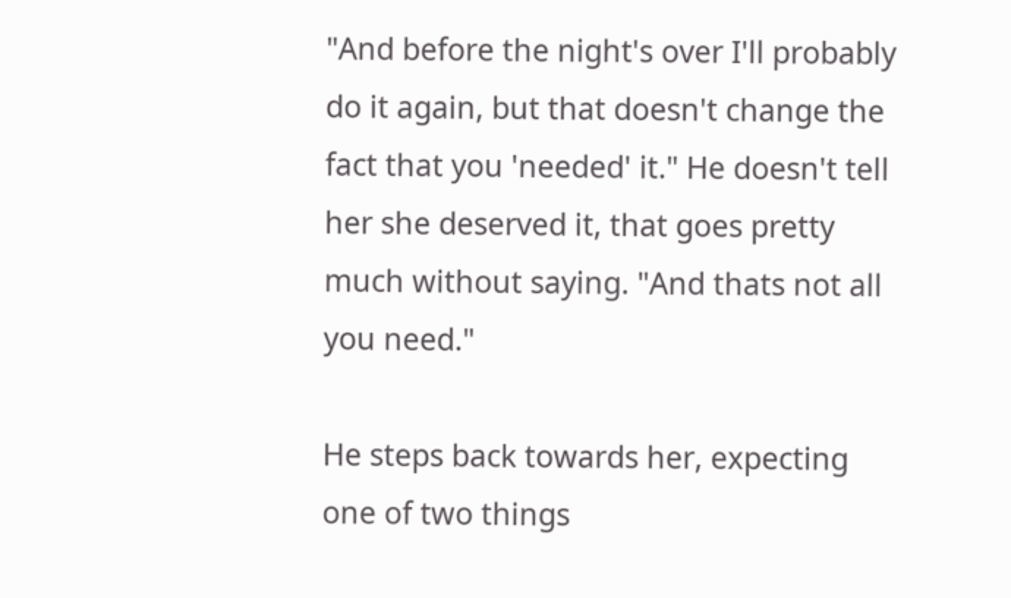"And before the night's over I'll probably do it again, but that doesn't change the fact that you 'needed' it." He doesn't tell her she deserved it, that goes pretty much without saying. "And thats not all you need."

He steps back towards her, expecting one of two things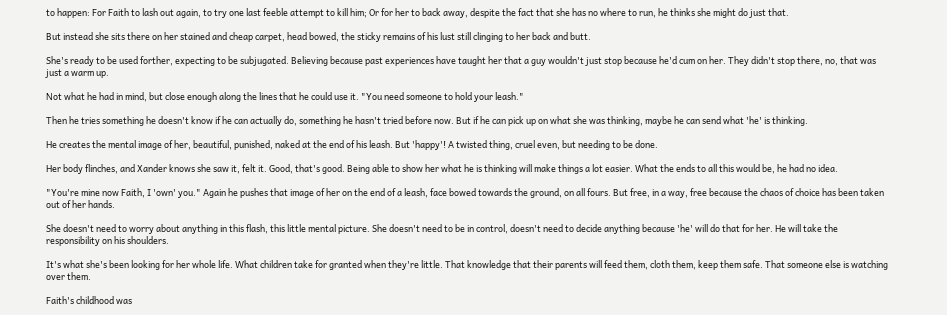to happen: For Faith to lash out again, to try one last feeble attempt to kill him; Or for her to back away, despite the fact that she has no where to run, he thinks she might do just that.

But instead she sits there on her stained and cheap carpet, head bowed, the sticky remains of his lust still clinging to her back and butt.

She's ready to be used forther, expecting to be subjugated. Believing because past experiences have taught her that a guy wouldn't just stop because he'd cum on her. They didn't stop there, no, that was just a warm up.

Not what he had in mind, but close enough along the lines that he could use it. "You need someone to hold your leash."

Then he tries something he doesn't know if he can actually do, something he hasn't tried before now. But if he can pick up on what she was thinking, maybe he can send what 'he' is thinking.

He creates the mental image of her, beautiful, punished, naked at the end of his leash. But 'happy'! A twisted thing, cruel even, but needing to be done.

Her body flinches, and Xander knows she saw it, felt it. Good, that's good. Being able to show her what he is thinking will make things a lot easier. What the ends to all this would be, he had no idea.

"You're mine now Faith, I 'own' you." Again he pushes that image of her on the end of a leash, face bowed towards the ground, on all fours. But free, in a way, free because the chaos of choice has been taken out of her hands.

She doesn't need to worry about anything in this flash, this little mental picture. She doesn't need to be in control, doesn't need to decide anything because 'he' will do that for her. He will take the responsibility on his shoulders.

It's what she's been looking for her whole life. What children take for granted when they're little. That knowledge that their parents will feed them, cloth them, keep them safe. That someone else is watching over them.

Faith's childhood was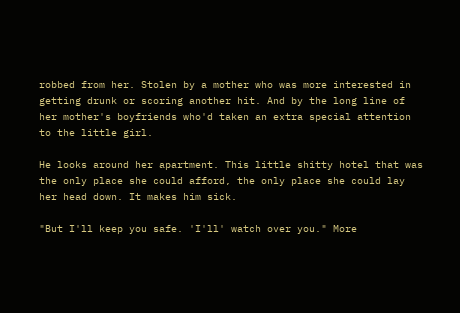robbed from her. Stolen by a mother who was more interested in getting drunk or scoring another hit. And by the long line of her mother's boyfriends who'd taken an extra special attention to the little girl.

He looks around her apartment. This little shitty hotel that was the only place she could afford, the only place she could lay her head down. It makes him sick.

"But I'll keep you safe. 'I'll' watch over you." More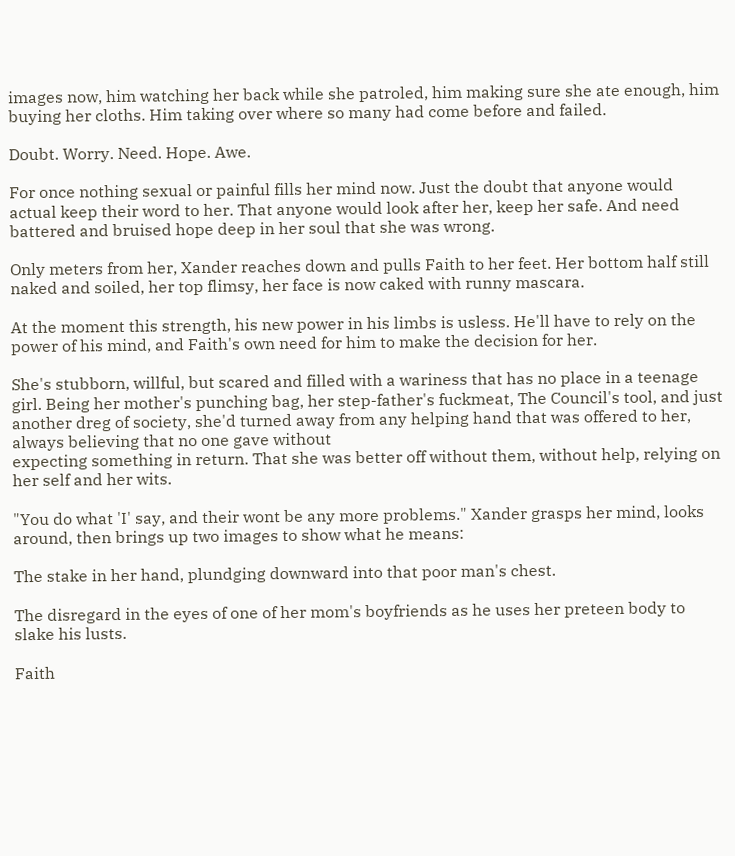images now, him watching her back while she patroled, him making sure she ate enough, him buying her cloths. Him taking over where so many had come before and failed.

Doubt. Worry. Need. Hope. Awe.

For once nothing sexual or painful fills her mind now. Just the doubt that anyone would actual keep their word to her. That anyone would look after her, keep her safe. And need battered and bruised hope deep in her soul that she was wrong.

Only meters from her, Xander reaches down and pulls Faith to her feet. Her bottom half still naked and soiled, her top flimsy, her face is now caked with runny mascara.

At the moment this strength, his new power in his limbs is usless. He'll have to rely on the power of his mind, and Faith's own need for him to make the decision for her.

She's stubborn, willful, but scared and filled with a wariness that has no place in a teenage girl. Being her mother's punching bag, her step-father's fuckmeat, The Council's tool, and just another dreg of society, she'd turned away from any helping hand that was offered to her, always believing that no one gave without
expecting something in return. That she was better off without them, without help, relying on her self and her wits.

"You do what 'I' say, and their wont be any more problems." Xander grasps her mind, looks around, then brings up two images to show what he means:

The stake in her hand, plundging downward into that poor man's chest.

The disregard in the eyes of one of her mom's boyfriends as he uses her preteen body to slake his lusts.

Faith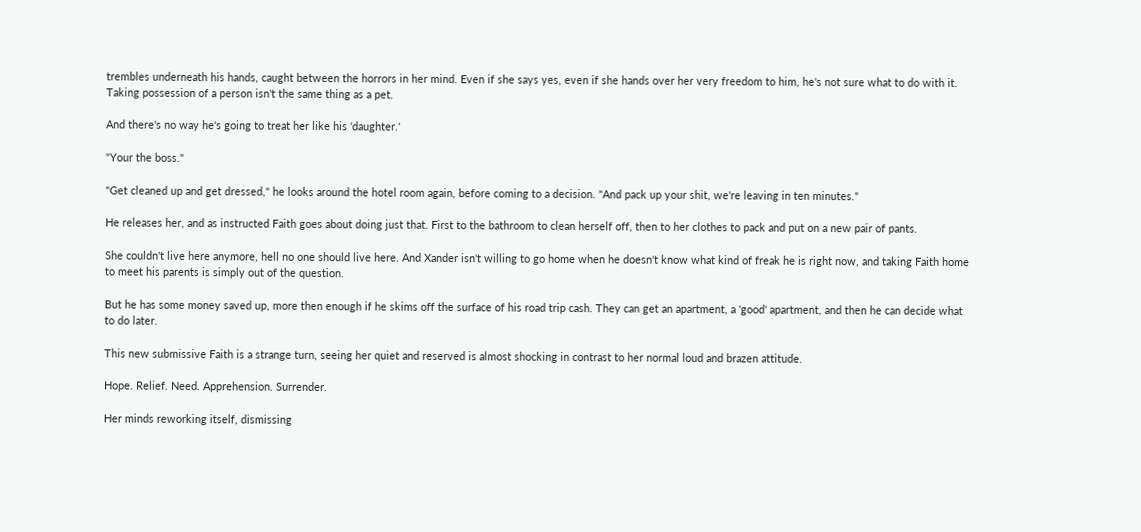trembles underneath his hands, caught between the horrors in her mind. Even if she says yes, even if she hands over her very freedom to him, he's not sure what to do with it. Taking possession of a person isn't the same thing as a pet.

And there's no way he's going to treat her like his 'daughter.'

"Your the boss."

"Get cleaned up and get dressed," he looks around the hotel room again, before coming to a decision. "And pack up your shit, we're leaving in ten minutes."

He releases her, and as instructed Faith goes about doing just that. First to the bathroom to clean herself off, then to her clothes to pack and put on a new pair of pants.

She couldn't live here anymore, hell no one should live here. And Xander isn't willing to go home when he doesn't know what kind of freak he is right now, and taking Faith home to meet his parents is simply out of the question.

But he has some money saved up, more then enough if he skims off the surface of his road trip cash. They can get an apartment, a 'good' apartment, and then he can decide what to do later.

This new submissive Faith is a strange turn, seeing her quiet and reserved is almost shocking in contrast to her normal loud and brazen attitude.

Hope. Relief. Need. Apprehension. Surrender.

Her minds reworking itself, dismissing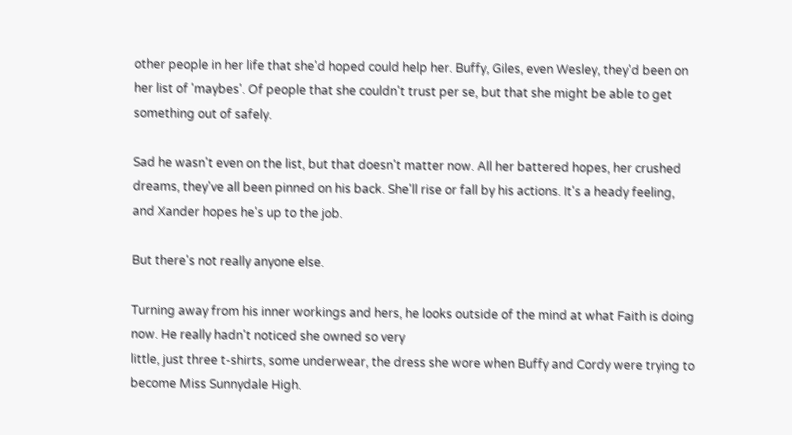other people in her life that she'd hoped could help her. Buffy, Giles, even Wesley, they'd been on her list of 'maybes'. Of people that she couldn't trust per se, but that she might be able to get something out of safely.

Sad he wasn't even on the list, but that doesn't matter now. All her battered hopes, her crushed dreams, they've all been pinned on his back. She'll rise or fall by his actions. It's a heady feeling, and Xander hopes he's up to the job.

But there's not really anyone else.

Turning away from his inner workings and hers, he looks outside of the mind at what Faith is doing now. He really hadn't noticed she owned so very
little, just three t-shirts, some underwear, the dress she wore when Buffy and Cordy were trying to become Miss Sunnydale High.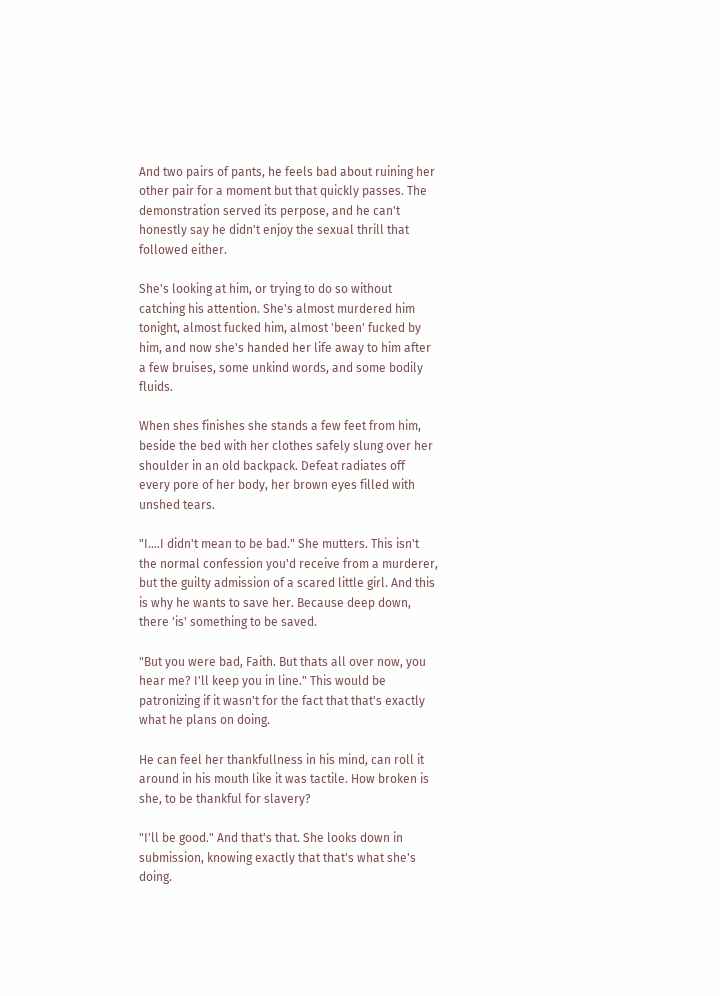And two pairs of pants, he feels bad about ruining her other pair for a moment but that quickly passes. The demonstration served its perpose, and he can't honestly say he didn't enjoy the sexual thrill that followed either.

She's looking at him, or trying to do so without catching his attention. She's almost murdered him tonight, almost fucked him, almost 'been' fucked by him, and now she's handed her life away to him after a few bruises, some unkind words, and some bodily fluids.

When shes finishes she stands a few feet from him, beside the bed with her clothes safely slung over her shoulder in an old backpack. Defeat radiates off every pore of her body, her brown eyes filled with unshed tears.

"I....I didn't mean to be bad." She mutters. This isn't the normal confession you'd receive from a murderer, but the guilty admission of a scared little girl. And this is why he wants to save her. Because deep down, there 'is' something to be saved.

"But you were bad, Faith. But thats all over now, you hear me? I'll keep you in line." This would be patronizing if it wasn't for the fact that that's exactly what he plans on doing.

He can feel her thankfullness in his mind, can roll it around in his mouth like it was tactile. How broken is she, to be thankful for slavery?

"I'll be good." And that's that. She looks down in submission, knowing exactly that that's what she's doing.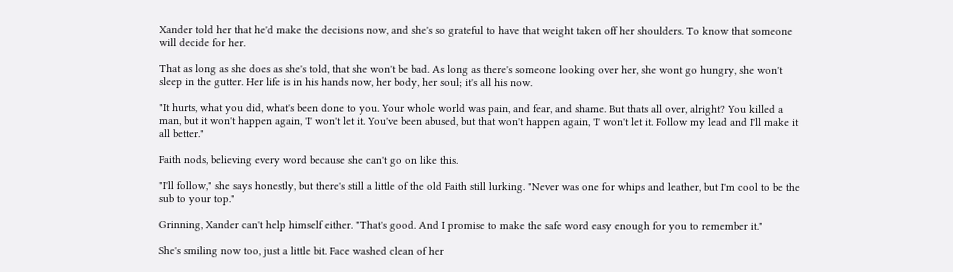Xander told her that he'd make the decisions now, and she's so grateful to have that weight taken off her shoulders. To know that someone will decide for her.

That as long as she does as she's told, that she won't be bad. As long as there's someone looking over her, she wont go hungry, she won't sleep in the gutter. Her life is in his hands now, her body, her soul; it's all his now.

"It hurts, what you did, what's been done to you. Your whole world was pain, and fear, and shame. But thats all over, alright? You killed a man, but it won't happen again, 'I' won't let it. You've been abused, but that won't happen again, 'I' won't let it. Follow my lead and I'll make it all better."

Faith nods, believing every word because she can't go on like this.

"I'll follow," she says honestly, but there's still a little of the old Faith still lurking. "Never was one for whips and leather, but I'm cool to be the sub to your top."

Grinning, Xander can't help himself either. "That's good. And I promise to make the safe word easy enough for you to remember it."

She's smiling now too, just a little bit. Face washed clean of her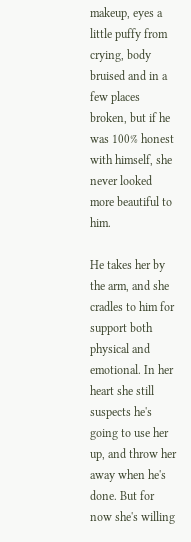makeup, eyes a little puffy from crying, body bruised and in a few places broken, but if he was 100% honest with himself, she never looked more beautiful to him.

He takes her by the arm, and she cradles to him for support both physical and emotional. In her heart she still suspects he's going to use her up, and throw her away when he's done. But for now she's willing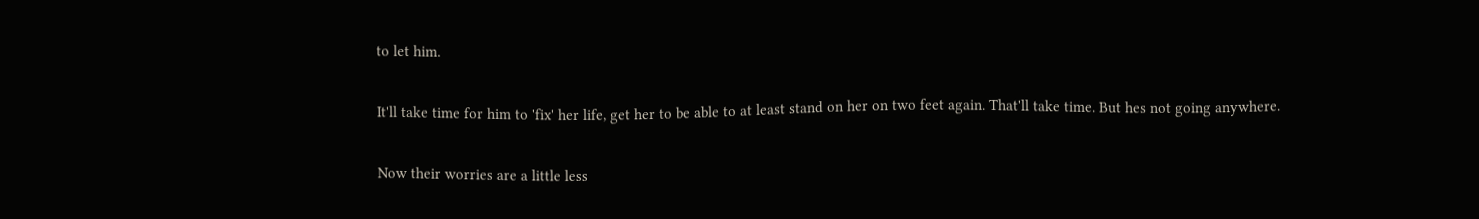to let him.

It'll take time for him to 'fix' her life, get her to be able to at least stand on her on two feet again. That'll take time. But hes not going anywhere.

Now their worries are a little less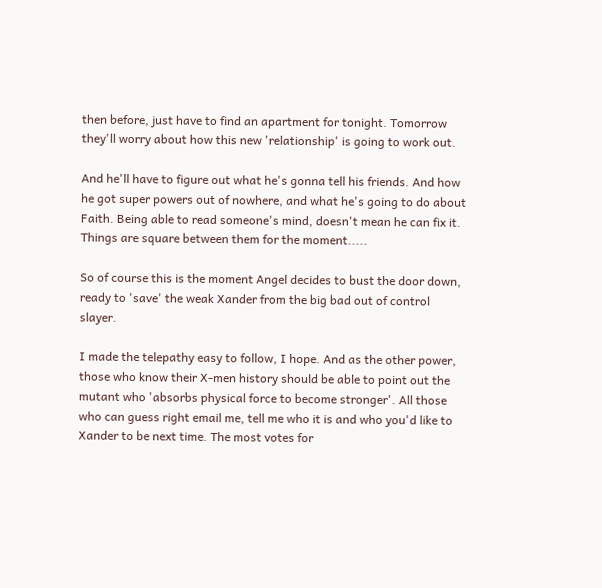then before, just have to find an apartment for tonight. Tomorrow they'll worry about how this new 'relationship' is going to work out.

And he'll have to figure out what he's gonna tell his friends. And how he got super powers out of nowhere, and what he's going to do about Faith. Being able to read someone's mind, doesn't mean he can fix it. Things are square between them for the moment.....

So of course this is the moment Angel decides to bust the door down, ready to 'save' the weak Xander from the big bad out of control slayer.

I made the telepathy easy to follow, I hope. And as the other power, those who know their X-men history should be able to point out the mutant who 'absorbs physical force to become stronger'. All those who can guess right email me, tell me who it is and who you'd like to Xander to be next time. The most votes for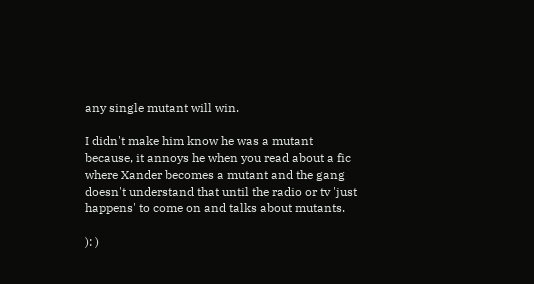any single mutant will win.

I didn't make him know he was a mutant because, it annoys he when you read about a fic where Xander becomes a mutant and the gang doesn't understand that until the radio or tv 'just happens' to come on and talks about mutants.

): )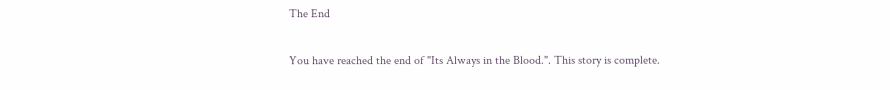The End

You have reached the end of "Its Always in the Blood.". This story is complete.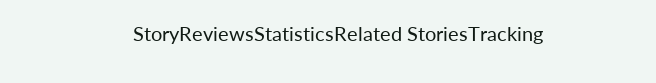StoryReviewsStatisticsRelated StoriesTracking